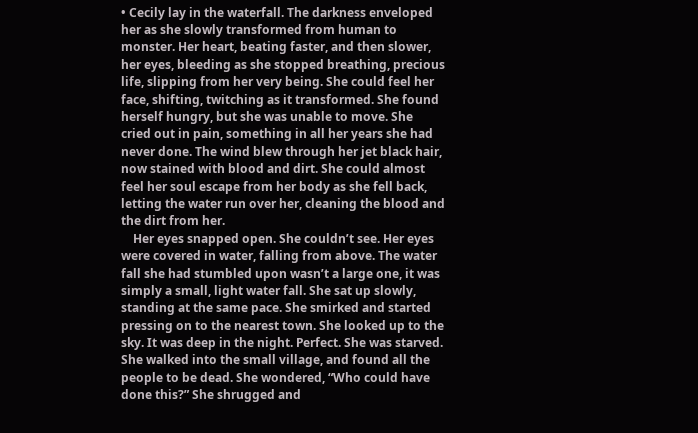• Cecily lay in the waterfall. The darkness enveloped her as she slowly transformed from human to monster. Her heart, beating faster, and then slower, her eyes, bleeding as she stopped breathing, precious life, slipping from her very being. She could feel her face, shifting, twitching as it transformed. She found herself hungry, but she was unable to move. She cried out in pain, something in all her years she had never done. The wind blew through her jet black hair, now stained with blood and dirt. She could almost feel her soul escape from her body as she fell back, letting the water run over her, cleaning the blood and the dirt from her.
    Her eyes snapped open. She couldn’t see. Her eyes were covered in water, falling from above. The water fall she had stumbled upon wasn’t a large one, it was simply a small, light water fall. She sat up slowly, standing at the same pace. She smirked and started pressing on to the nearest town. She looked up to the sky. It was deep in the night. Perfect. She was starved. She walked into the small village, and found all the people to be dead. She wondered, “Who could have done this?” She shrugged and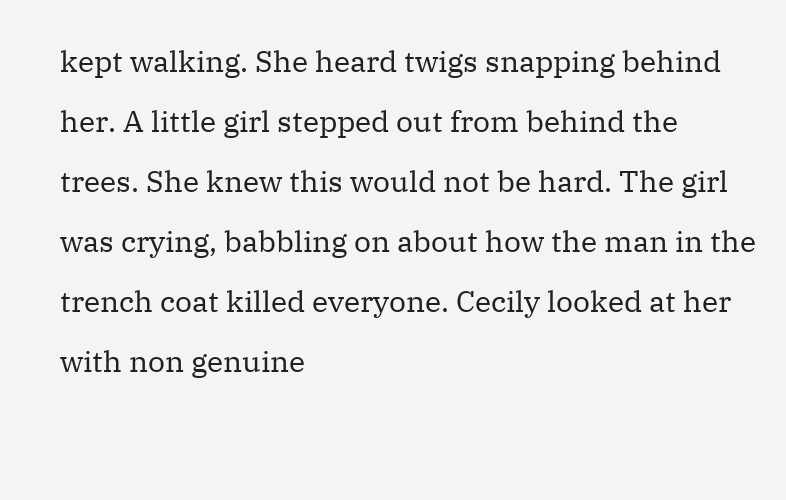kept walking. She heard twigs snapping behind her. A little girl stepped out from behind the trees. She knew this would not be hard. The girl was crying, babbling on about how the man in the trench coat killed everyone. Cecily looked at her with non genuine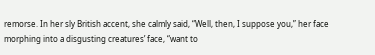remorse. In her sly British accent, she calmly said, “Well, then, I suppose you,” her face morphing into a disgusting creatures’ face, “want to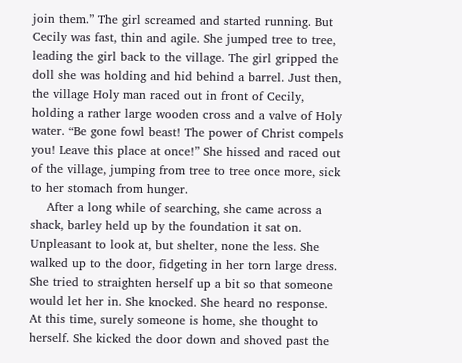join them.” The girl screamed and started running. But Cecily was fast, thin and agile. She jumped tree to tree, leading the girl back to the village. The girl gripped the doll she was holding and hid behind a barrel. Just then, the village Holy man raced out in front of Cecily, holding a rather large wooden cross and a valve of Holy water. “Be gone fowl beast! The power of Christ compels you! Leave this place at once!” She hissed and raced out of the village, jumping from tree to tree once more, sick to her stomach from hunger.
    After a long while of searching, she came across a shack, barley held up by the foundation it sat on. Unpleasant to look at, but shelter, none the less. She walked up to the door, fidgeting in her torn large dress. She tried to straighten herself up a bit so that someone would let her in. She knocked. She heard no response. At this time, surely someone is home, she thought to herself. She kicked the door down and shoved past the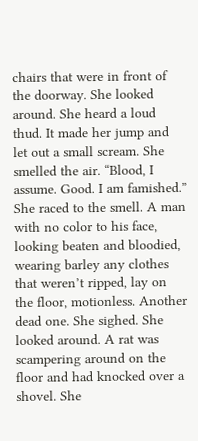chairs that were in front of the doorway. She looked around. She heard a loud thud. It made her jump and let out a small scream. She smelled the air. “Blood, I assume. Good. I am famished.” She raced to the smell. A man with no color to his face, looking beaten and bloodied, wearing barley any clothes that weren’t ripped, lay on the floor, motionless. Another dead one. She sighed. She looked around. A rat was scampering around on the floor and had knocked over a shovel. She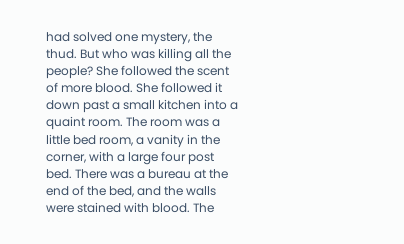had solved one mystery, the thud. But who was killing all the people? She followed the scent of more blood. She followed it down past a small kitchen into a quaint room. The room was a little bed room, a vanity in the corner, with a large four post bed. There was a bureau at the end of the bed, and the walls were stained with blood. The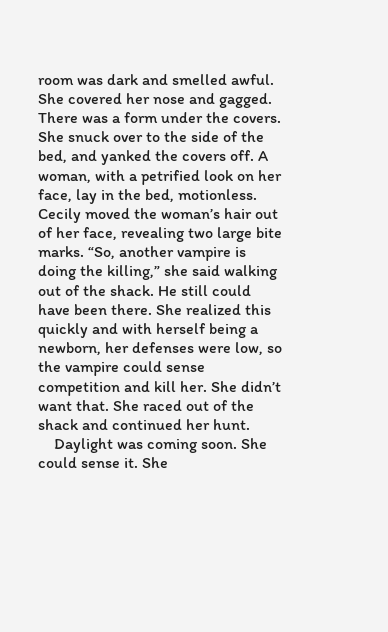room was dark and smelled awful. She covered her nose and gagged. There was a form under the covers. She snuck over to the side of the bed, and yanked the covers off. A woman, with a petrified look on her face, lay in the bed, motionless. Cecily moved the woman’s hair out of her face, revealing two large bite marks. “So, another vampire is doing the killing,” she said walking out of the shack. He still could have been there. She realized this quickly and with herself being a newborn, her defenses were low, so the vampire could sense competition and kill her. She didn’t want that. She raced out of the shack and continued her hunt.
    Daylight was coming soon. She could sense it. She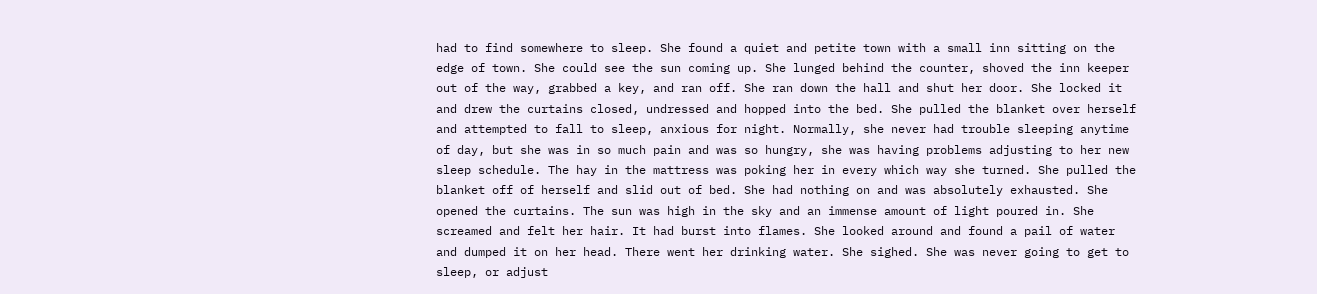had to find somewhere to sleep. She found a quiet and petite town with a small inn sitting on the edge of town. She could see the sun coming up. She lunged behind the counter, shoved the inn keeper out of the way, grabbed a key, and ran off. She ran down the hall and shut her door. She locked it and drew the curtains closed, undressed and hopped into the bed. She pulled the blanket over herself and attempted to fall to sleep, anxious for night. Normally, she never had trouble sleeping anytime of day, but she was in so much pain and was so hungry, she was having problems adjusting to her new sleep schedule. The hay in the mattress was poking her in every which way she turned. She pulled the blanket off of herself and slid out of bed. She had nothing on and was absolutely exhausted. She opened the curtains. The sun was high in the sky and an immense amount of light poured in. She screamed and felt her hair. It had burst into flames. She looked around and found a pail of water and dumped it on her head. There went her drinking water. She sighed. She was never going to get to sleep, or adjust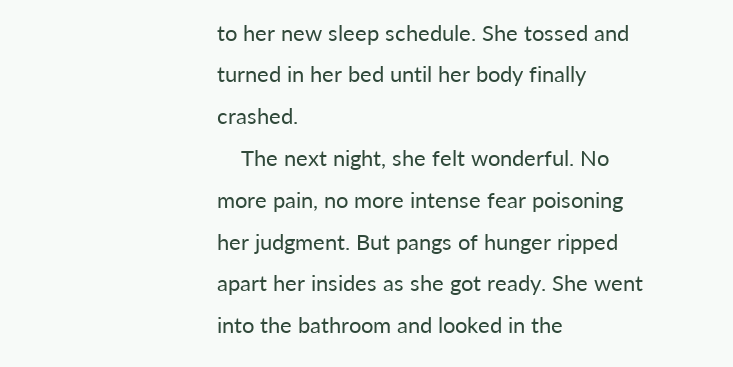to her new sleep schedule. She tossed and turned in her bed until her body finally crashed.
    The next night, she felt wonderful. No more pain, no more intense fear poisoning her judgment. But pangs of hunger ripped apart her insides as she got ready. She went into the bathroom and looked in the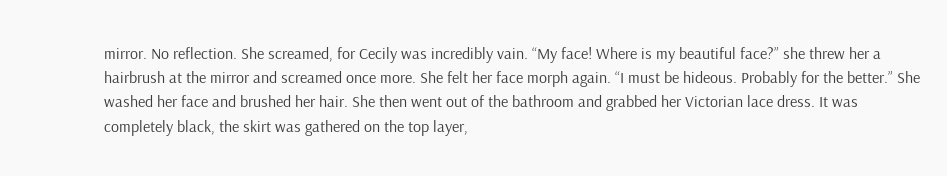mirror. No reflection. She screamed, for Cecily was incredibly vain. “My face! Where is my beautiful face?” she threw her a hairbrush at the mirror and screamed once more. She felt her face morph again. “I must be hideous. Probably for the better.” She washed her face and brushed her hair. She then went out of the bathroom and grabbed her Victorian lace dress. It was completely black, the skirt was gathered on the top layer,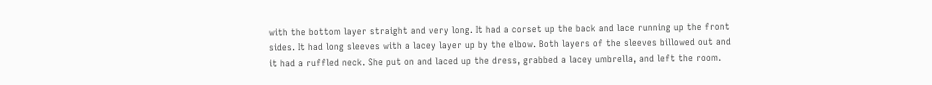with the bottom layer straight and very long. It had a corset up the back and lace running up the front sides. It had long sleeves with a lacey layer up by the elbow. Both layers of the sleeves billowed out and it had a ruffled neck. She put on and laced up the dress, grabbed a lacey umbrella, and left the room.